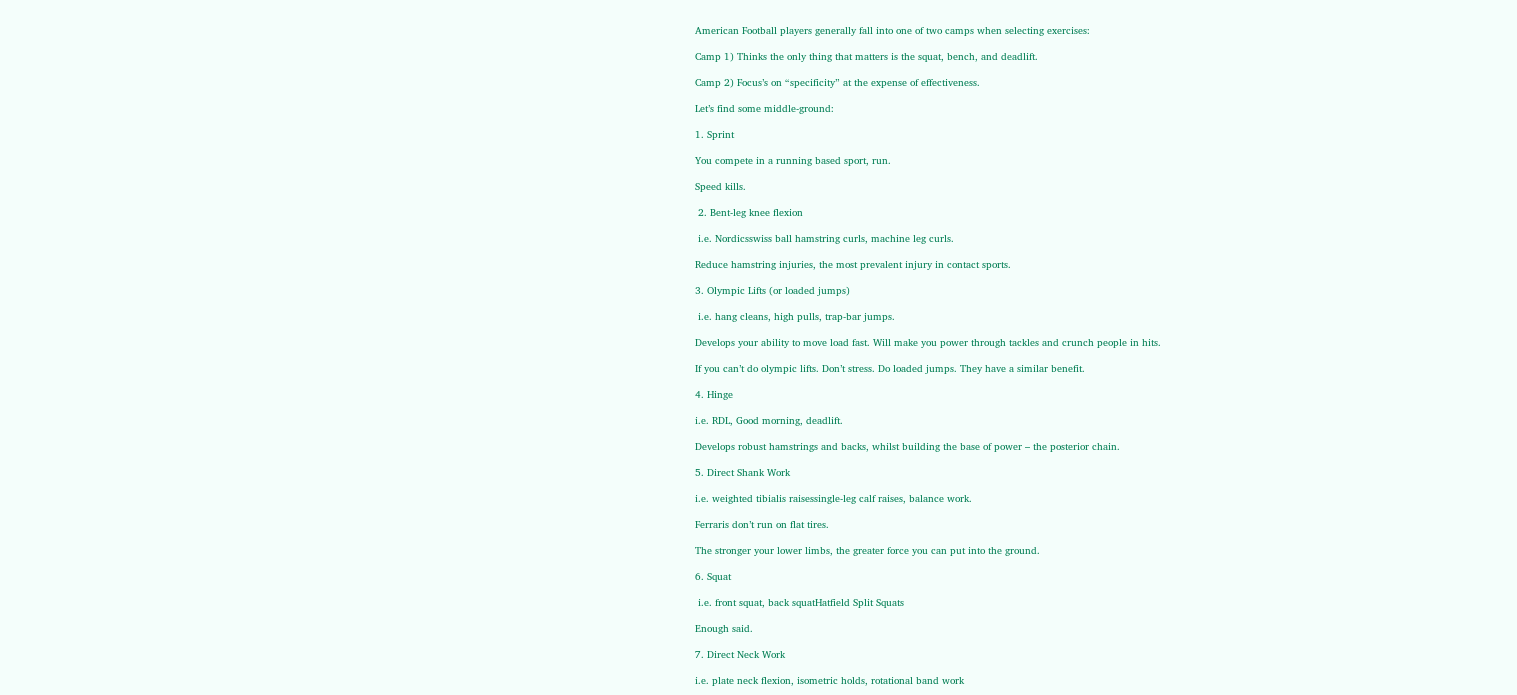American Football players generally fall into one of two camps when selecting exercises:

Camp 1) Thinks the only thing that matters is the squat, bench, and deadlift.

Camp 2) Focus’s on “specificity” at the expense of effectiveness.

Let’s find some middle-ground:

1. Sprint

You compete in a running based sport, run.

Speed kills.

 2. Bent-leg knee flexion

 i.e. Nordicsswiss ball hamstring curls, machine leg curls.

Reduce hamstring injuries, the most prevalent injury in contact sports.

3. Olympic Lifts (or loaded jumps)

 i.e. hang cleans, high pulls, trap-bar jumps.

Develops your ability to move load fast. Will make you power through tackles and crunch people in hits.

If you can’t do olympic lifts. Don’t stress. Do loaded jumps. They have a similar benefit.

4. Hinge

i.e. RDL, Good morning, deadlift.

Develops robust hamstrings and backs, whilst building the base of power – the posterior chain.

5. Direct Shank Work

i.e. weighted tibialis raisessingle-leg calf raises, balance work.

Ferraris don’t run on flat tires.

The stronger your lower limbs, the greater force you can put into the ground.

6. Squat

 i.e. front squat, back squatHatfield Split Squats

Enough said.

7. Direct Neck Work

i.e. plate neck flexion, isometric holds, rotational band work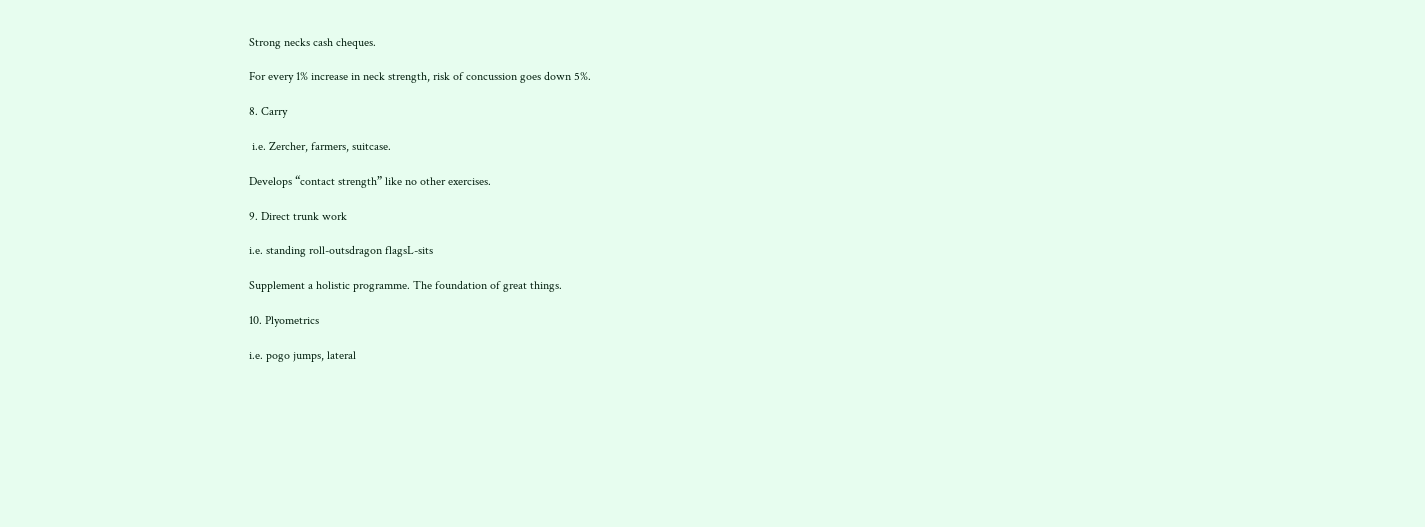Strong necks cash cheques.

For every 1% increase in neck strength, risk of concussion goes down 5%.

8. Carry

 i.e. Zercher, farmers, suitcase.

Develops “contact strength” like no other exercises.

9. Direct trunk work

i.e. standing roll-outsdragon flagsL-sits

Supplement a holistic programme. The foundation of great things.

10. Plyometrics

i.e. pogo jumps, lateral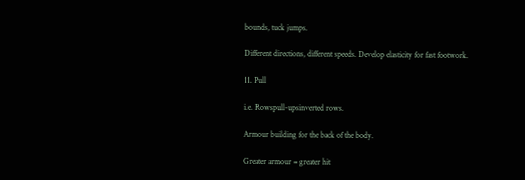bounds, tuck jumps.

Different directions, different speeds. Develop elasticity for fast footwork.

11. Pull

i.e. Rowspull-upsinverted rows.

Armour building for the back of the body.

Greater armour = greater hit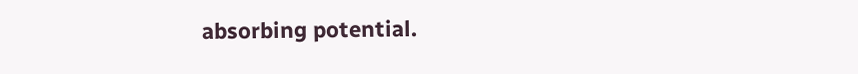absorbing potential.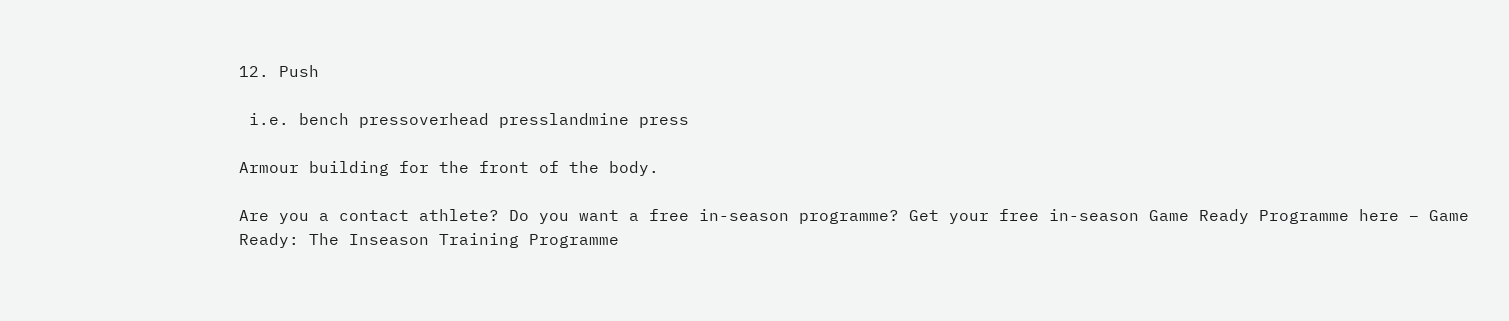12. Push

 i.e. bench pressoverhead presslandmine press

Armour building for the front of the body.

Are you a contact athlete? Do you want a free in-season programme? Get your free in-season Game Ready Programme here – Game Ready: The Inseason Training Programme